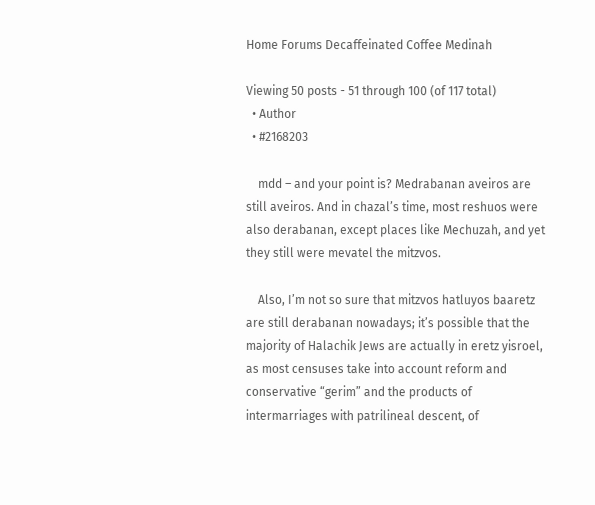Home Forums Decaffeinated Coffee Medinah

Viewing 50 posts - 51 through 100 (of 117 total)
  • Author
  • #2168203

    mdd – and your point is? Medrabanan aveiros are still aveiros. And in chazal’s time, most reshuos were also derabanan, except places like Mechuzah, and yet they still were mevatel the mitzvos.

    Also, I’m not so sure that mitzvos hatluyos baaretz are still derabanan nowadays; it’s possible that the majority of Halachik Jews are actually in eretz yisroel, as most censuses take into account reform and conservative “gerim” and the products of intermarriages with patrilineal descent, of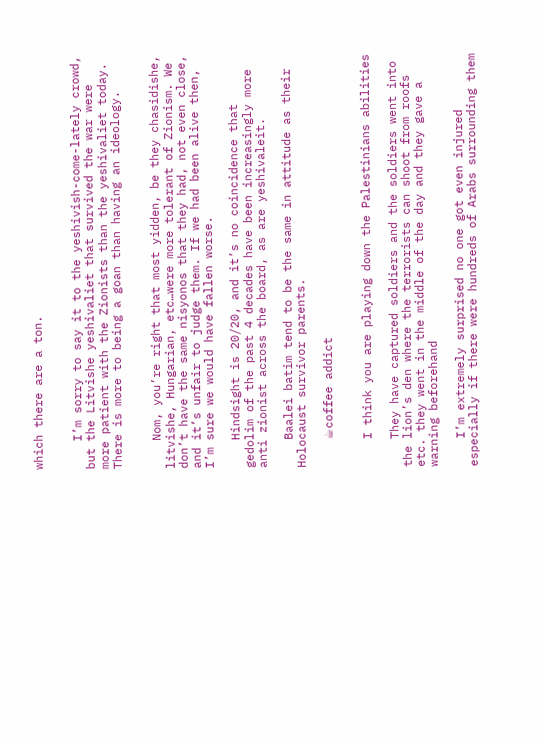which there are a ton.


    I’m sorry to say it to the yeshivish-come-lately crowd, but the Litvishe yeshivaliet that survived the war were more patient with the Zionists than the yeshivaliet today. There is more to being a goan than having an ideology.


    Nom, you’re right that most yidden, be they chasidishe, litvishe, Hungarian, etc…were more tolerant of Zionism. We don’t have the same nisyonos that they had, not even close, and it’s unfair to judge them. If we had been alive then, I’m sure we would have fallen worse.

    Hindsight is 20/20, and it’s no coincidence that gedolim of the past 4 decades have been increasingly more anti zionist across the board, as are yeshivaleit.

    Baalei batim tend to be the same in attitude as their Holocaust survivor parents.

    ☕coffee addict


    I think you are playing down the Palestinians abilities

    They have captured soldiers and the soldiers went into the lion’s den where the terrorists can shoot from roofs etc. they went in the middle of the day and they gave a warning beforehand

    I’m extremely surprised no one got even injured especially if there were hundreds of Arabs surrounding them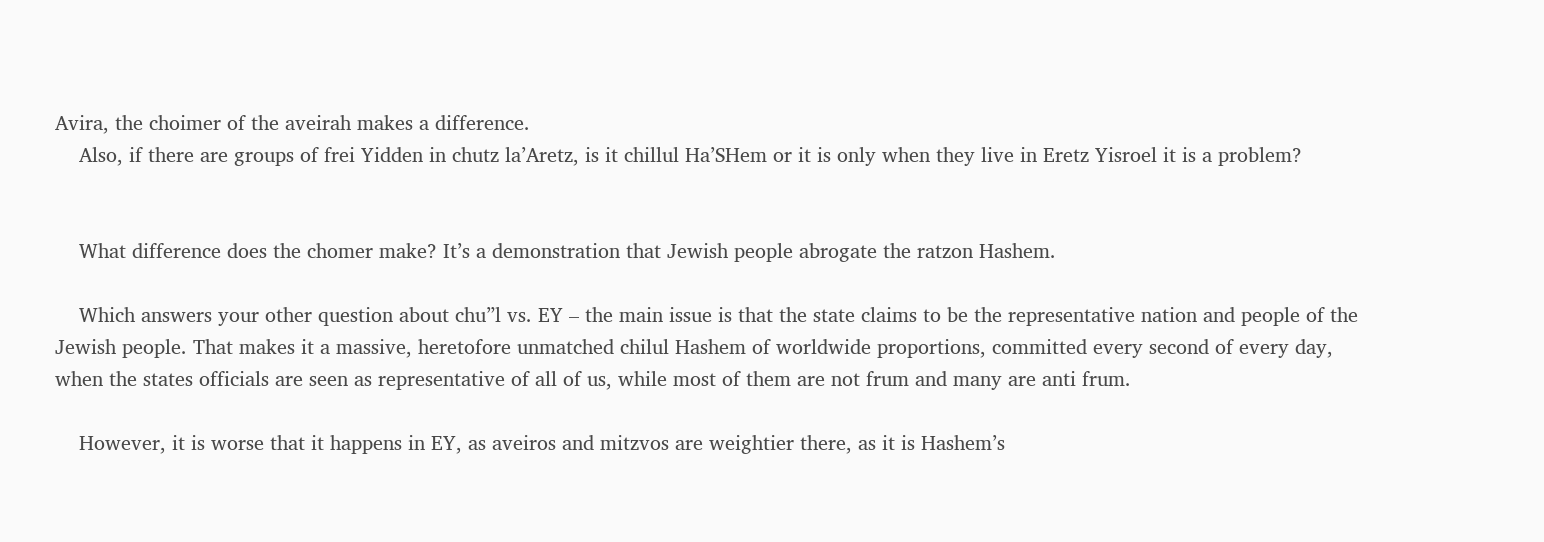Avira, the choimer of the aveirah makes a difference.
    Also, if there are groups of frei Yidden in chutz la’Aretz, is it chillul Ha’SHem or it is only when they live in Eretz Yisroel it is a problem?


    What difference does the chomer make? It’s a demonstration that Jewish people abrogate the ratzon Hashem.

    Which answers your other question about chu”l vs. EY – the main issue is that the state claims to be the representative nation and people of the Jewish people. That makes it a massive, heretofore unmatched chilul Hashem of worldwide proportions, committed every second of every day, when the states officials are seen as representative of all of us, while most of them are not frum and many are anti frum.

    However, it is worse that it happens in EY, as aveiros and mitzvos are weightier there, as it is Hashem’s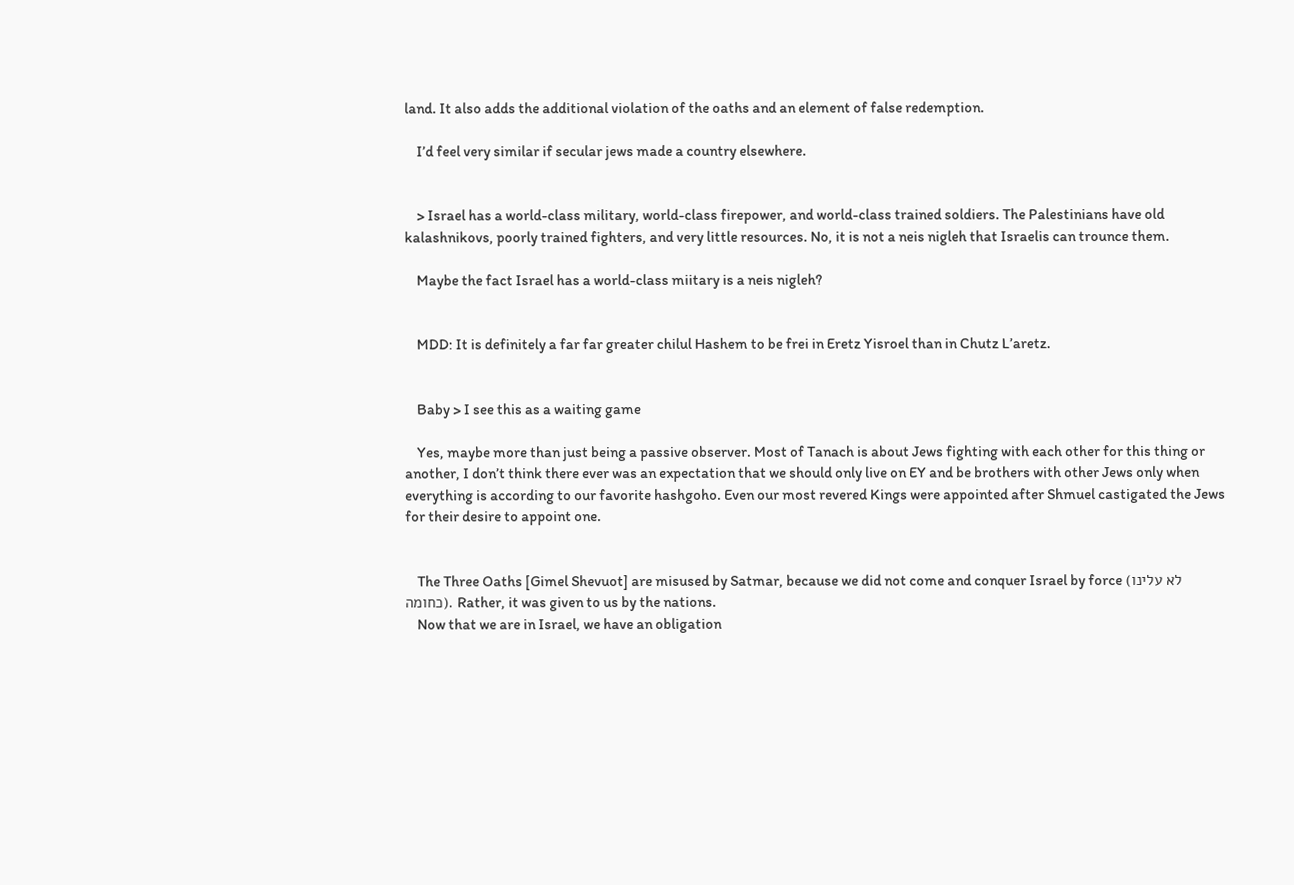land. It also adds the additional violation of the oaths and an element of false redemption.

    I’d feel very similar if secular jews made a country elsewhere.


    > Israel has a world-class military, world-class firepower, and world-class trained soldiers. The Palestinians have old kalashnikovs, poorly trained fighters, and very little resources. No, it is not a neis nigleh that Israelis can trounce them.

    Maybe the fact Israel has a world-class miitary is a neis nigleh?


    MDD: It is definitely a far far greater chilul Hashem to be frei in Eretz Yisroel than in Chutz L’aretz.


    Baby > I see this as a waiting game

    Yes, maybe more than just being a passive observer. Most of Tanach is about Jews fighting with each other for this thing or another, I don’t think there ever was an expectation that we should only live on EY and be brothers with other Jews only when everything is according to our favorite hashgoho. Even our most revered Kings were appointed after Shmuel castigated the Jews for their desire to appoint one.


    The Three Oaths [Gimel Shevuot] are misused by Satmar, because we did not come and conquer Israel by force (לא עלינו כחומה). Rather, it was given to us by the nations.
    Now that we are in Israel, we have an obligation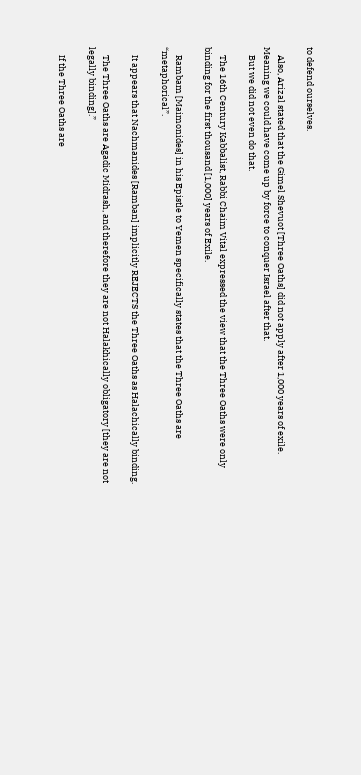to defend ourselves.

    Also, Arizal stated that the Gimel Shevuot [Three Oaths] did not apply after 1,000 years of exile. Meaning we could have come up by force to conquer Israel after that.
    But we did not even do that.

    The 16th Century Kabbalist, Rabbi Chaim Vital expressed the view that the Three Oaths were only binding for the first thousand [1,000] years of Exile.

    Rambam [Maimonides] in his Epistle to Yemen specifically states that the Three Oaths are “metaphorical”.

    It appears that Nachmanides [Ramban] implicitly REJECTS the Three Oaths as Halachically binding.

    The Three Oaths are Agadic Midrash, and therefore they are not Halakhically obligatory [they are not legally binding].”

    If the Three Oaths are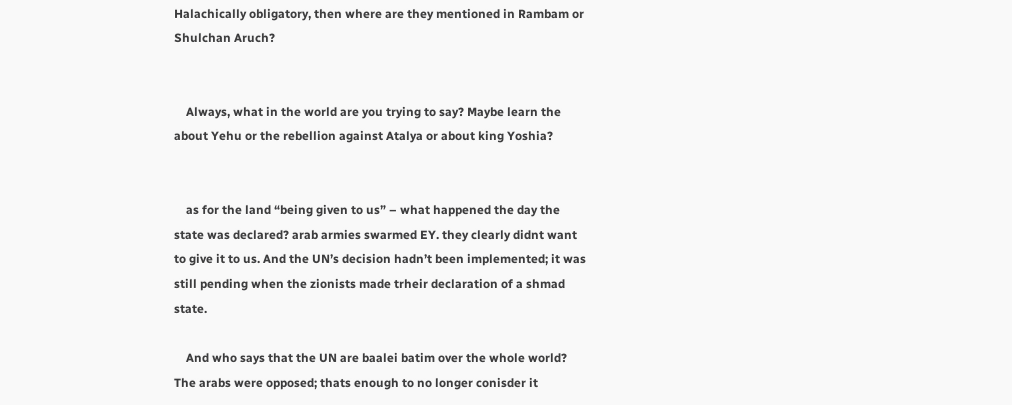Halachically obligatory, then where are they mentioned in Rambam or Shulchan Aruch?


    Always, what in the world are you trying to say? Maybe learn the about Yehu or the rebellion against Atalya or about king Yoshia?


    as for the land “being given to us” – what happened the day the state was declared? arab armies swarmed EY. they clearly didnt want to give it to us. And the UN’s decision hadn’t been implemented; it was still pending when the zionists made trheir declaration of a shmad state.

    And who says that the UN are baalei batim over the whole world? The arabs were opposed; thats enough to no longer conisder it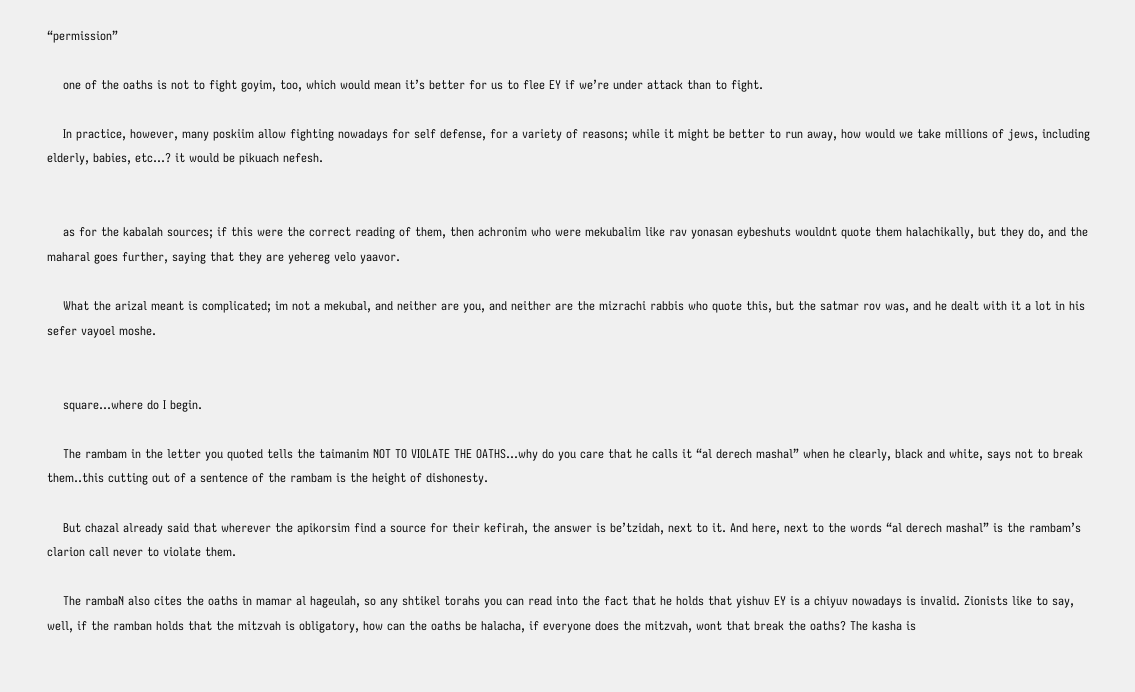“permission”

    one of the oaths is not to fight goyim, too, which would mean it’s better for us to flee EY if we’re under attack than to fight.

    In practice, however, many poskiim allow fighting nowadays for self defense, for a variety of reasons; while it might be better to run away, how would we take millions of jews, including elderly, babies, etc…? it would be pikuach nefesh.


    as for the kabalah sources; if this were the correct reading of them, then achronim who were mekubalim like rav yonasan eybeshuts wouldnt quote them halachikally, but they do, and the maharal goes further, saying that they are yehereg velo yaavor.

    What the arizal meant is complicated; im not a mekubal, and neither are you, and neither are the mizrachi rabbis who quote this, but the satmar rov was, and he dealt with it a lot in his sefer vayoel moshe.


    square…where do I begin.

    The rambam in the letter you quoted tells the taimanim NOT TO VIOLATE THE OATHS…why do you care that he calls it “al derech mashal” when he clearly, black and white, says not to break them..this cutting out of a sentence of the rambam is the height of dishonesty.

    But chazal already said that wherever the apikorsim find a source for their kefirah, the answer is be’tzidah, next to it. And here, next to the words “al derech mashal” is the rambam’s clarion call never to violate them.

    The rambaN also cites the oaths in mamar al hageulah, so any shtikel torahs you can read into the fact that he holds that yishuv EY is a chiyuv nowadays is invalid. Zionists like to say, well, if the ramban holds that the mitzvah is obligatory, how can the oaths be halacha, if everyone does the mitzvah, wont that break the oaths? The kasha is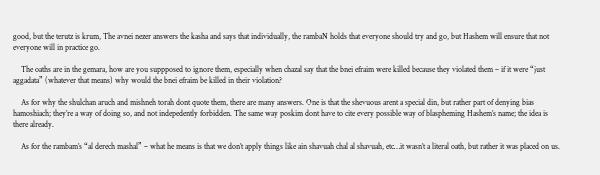good, but the terutz is krum, The avnei nezer answers the kasha and says that individually, the rambaN holds that everyone should try and go, but Hashem will ensure that not everyone will in practice go.

    The oaths are in the gemara, how are you suppposed to ignore them, especially when chazal say that the bnei efraim were killed because they violated them – if it were “just aggadata” (whatever that means) why would the bnei efraim be killed in their violation?

    As for why the shulchan aruch and mishneh torah dont quote them, there are many answers. One is that the shevuous arent a special din, but rather part of denying bias hamoshiach; they’re a way of doing so, and not indepedently forbidden. The same way poskim dont have to cite every possible way of blaspheming Hashem’s name; the idea is there already.

    As for the rambam’s “al derech mashal” – what he means is that we don’t apply things like ain shavuah chal al shavuah, etc…it wasn’t a literal oath, but rather it was placed on us.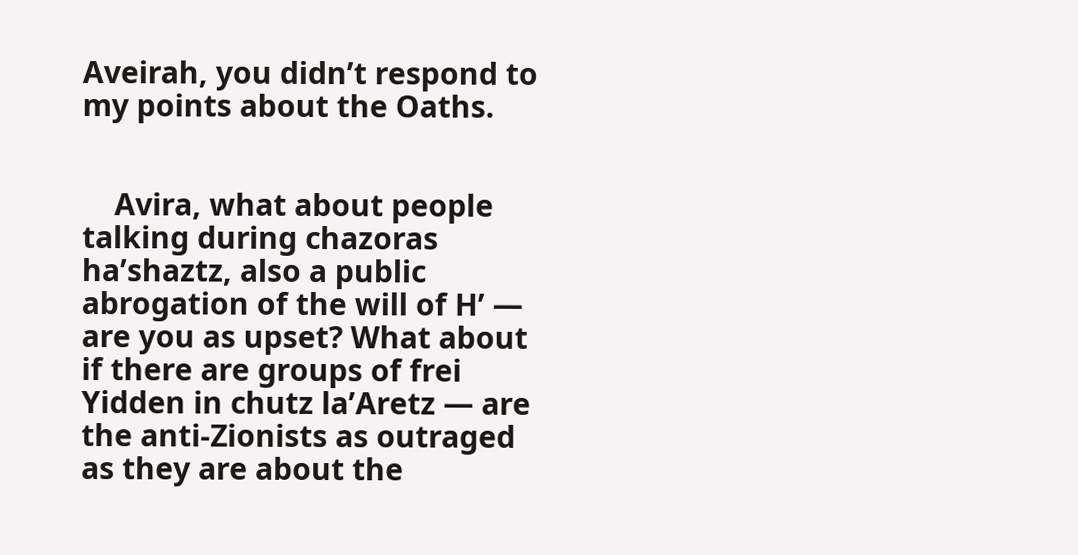Aveirah, you didn’t respond to my points about the Oaths.


    Avira, what about people talking during chazoras ha’shaztz, also a public abrogation of the will of H’ — are you as upset? What about if there are groups of frei Yidden in chutz la’Aretz — are the anti-Zionists as outraged as they are about the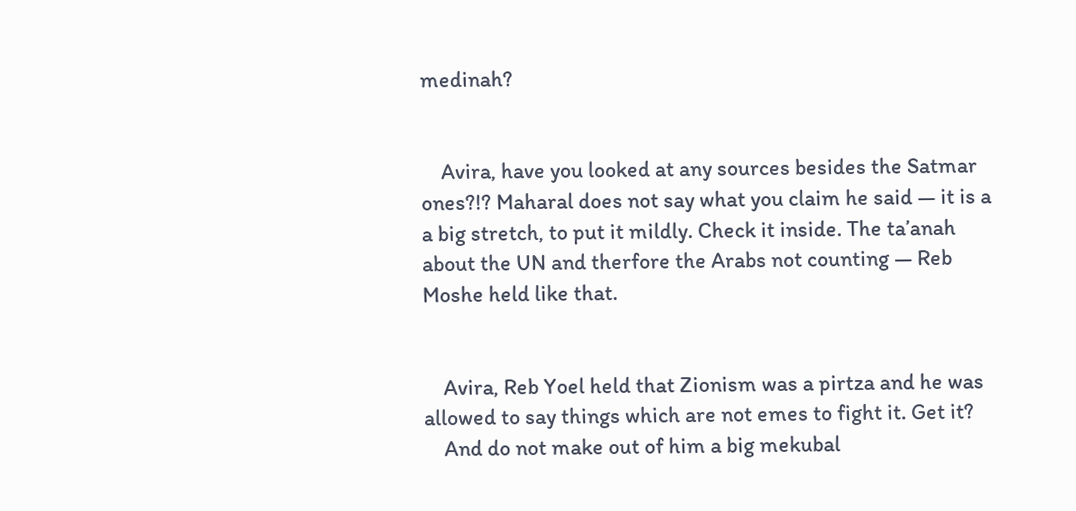medinah?


    Avira, have you looked at any sources besides the Satmar ones?!? Maharal does not say what you claim he said — it is a a big stretch, to put it mildly. Check it inside. The ta’anah about the UN and therfore the Arabs not counting — Reb Moshe held like that.


    Avira, Reb Yoel held that Zionism was a pirtza and he was allowed to say things which are not emes to fight it. Get it?
    And do not make out of him a big mekubal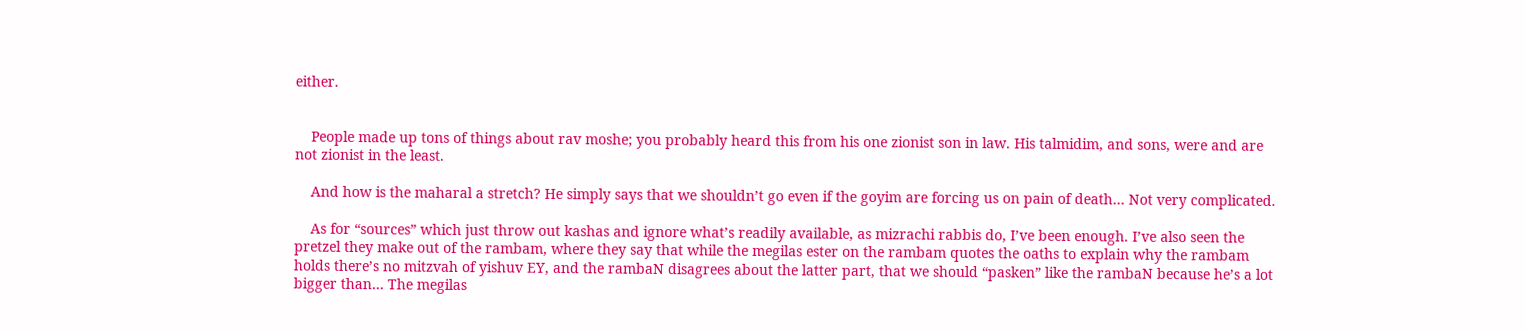either.


    People made up tons of things about rav moshe; you probably heard this from his one zionist son in law. His talmidim, and sons, were and are not zionist in the least.

    And how is the maharal a stretch? He simply says that we shouldn’t go even if the goyim are forcing us on pain of death… Not very complicated.

    As for “sources” which just throw out kashas and ignore what’s readily available, as mizrachi rabbis do, I’ve been enough. I’ve also seen the pretzel they make out of the rambam, where they say that while the megilas ester on the rambam quotes the oaths to explain why the rambam holds there’s no mitzvah of yishuv EY, and the rambaN disagrees about the latter part, that we should “pasken” like the rambaN because he’s a lot bigger than… The megilas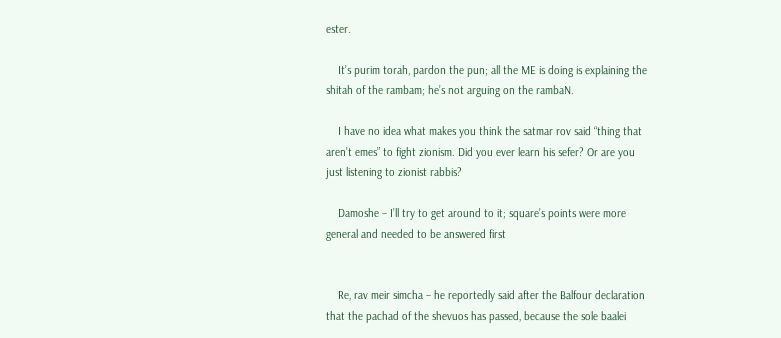ester.

    It’s purim torah, pardon the pun; all the ME is doing is explaining the shitah of the rambam; he’s not arguing on the rambaN.

    I have no idea what makes you think the satmar rov said “thing that aren’t emes” to fight zionism. Did you ever learn his sefer? Or are you just listening to zionist rabbis?

    Damoshe – I’ll try to get around to it; square’s points were more general and needed to be answered first


    Re, rav meir simcha – he reportedly said after the Balfour declaration that the pachad of the shevuos has passed, because the sole baalei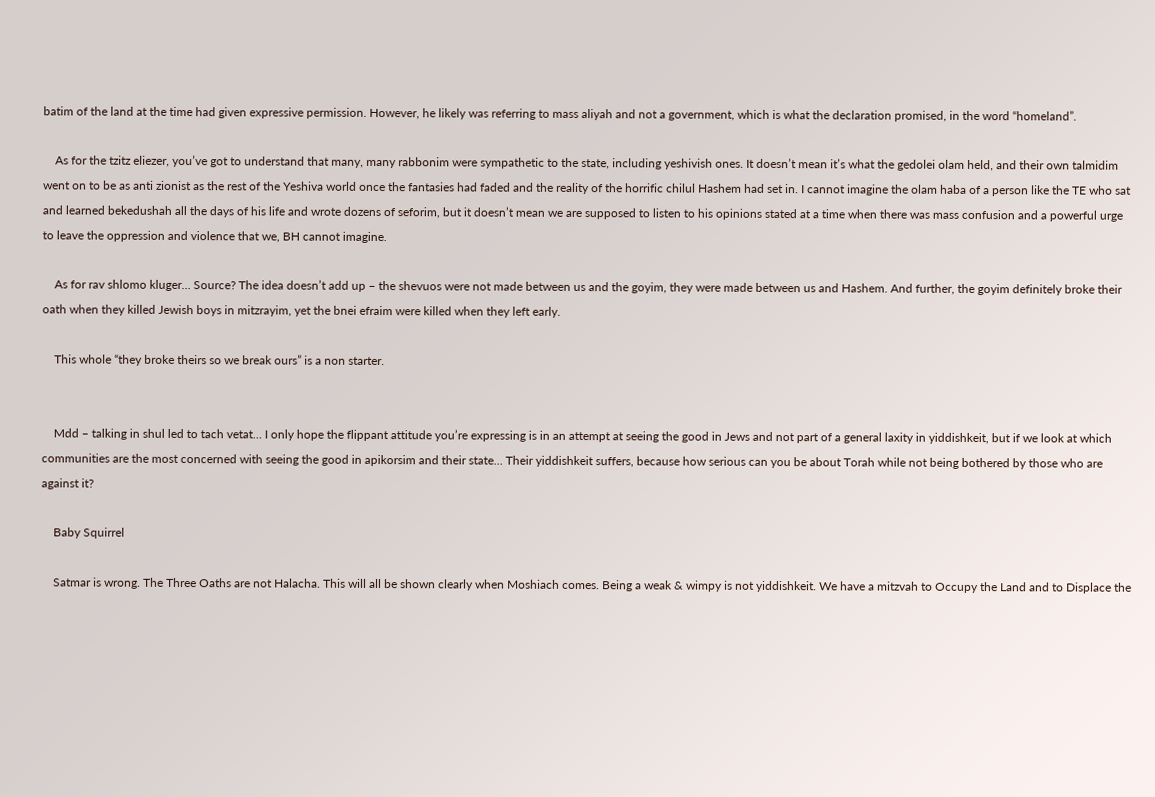batim of the land at the time had given expressive permission. However, he likely was referring to mass aliyah and not a government, which is what the declaration promised, in the word “homeland”.

    As for the tzitz eliezer, you’ve got to understand that many, many rabbonim were sympathetic to the state, including yeshivish ones. It doesn’t mean it’s what the gedolei olam held, and their own talmidim went on to be as anti zionist as the rest of the Yeshiva world once the fantasies had faded and the reality of the horrific chilul Hashem had set in. I cannot imagine the olam haba of a person like the TE who sat and learned bekedushah all the days of his life and wrote dozens of seforim, but it doesn’t mean we are supposed to listen to his opinions stated at a time when there was mass confusion and a powerful urge to leave the oppression and violence that we, BH cannot imagine.

    As for rav shlomo kluger… Source? The idea doesn’t add up – the shevuos were not made between us and the goyim, they were made between us and Hashem. And further, the goyim definitely broke their oath when they killed Jewish boys in mitzrayim, yet the bnei efraim were killed when they left early.

    This whole “they broke theirs so we break ours” is a non starter.


    Mdd – talking in shul led to tach vetat… I only hope the flippant attitude you’re expressing is in an attempt at seeing the good in Jews and not part of a general laxity in yiddishkeit, but if we look at which communities are the most concerned with seeing the good in apikorsim and their state… Their yiddishkeit suffers, because how serious can you be about Torah while not being bothered by those who are against it?

    Baby Squirrel

    Satmar is wrong. The Three Oaths are not Halacha. This will all be shown clearly when Moshiach comes. Being a weak & wimpy is not yiddishkeit. We have a mitzvah to Occupy the Land and to Displace the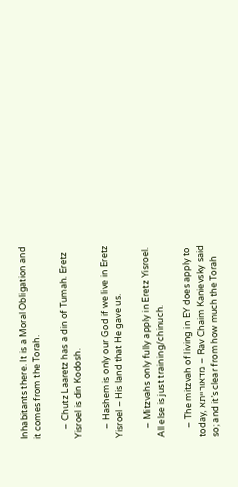Inhabitants there. It is a Moral Obligation and it comes from the Torah.

    – Chutz Laaretz has a din of Tumah. Eretz Yisroel is din Kodosh.

    – Hashem is only our God if we live in Eretz Yisroel – His land that He gave us.

    – Mitzvahs only fully apply in Eretz Yisroel. All else is just training/chinuch.

    – The mitzvah of living in EY does apply to today, מדאורייתא – Rav Chaim Kanievsky said so; and it’s clear from how much the Torah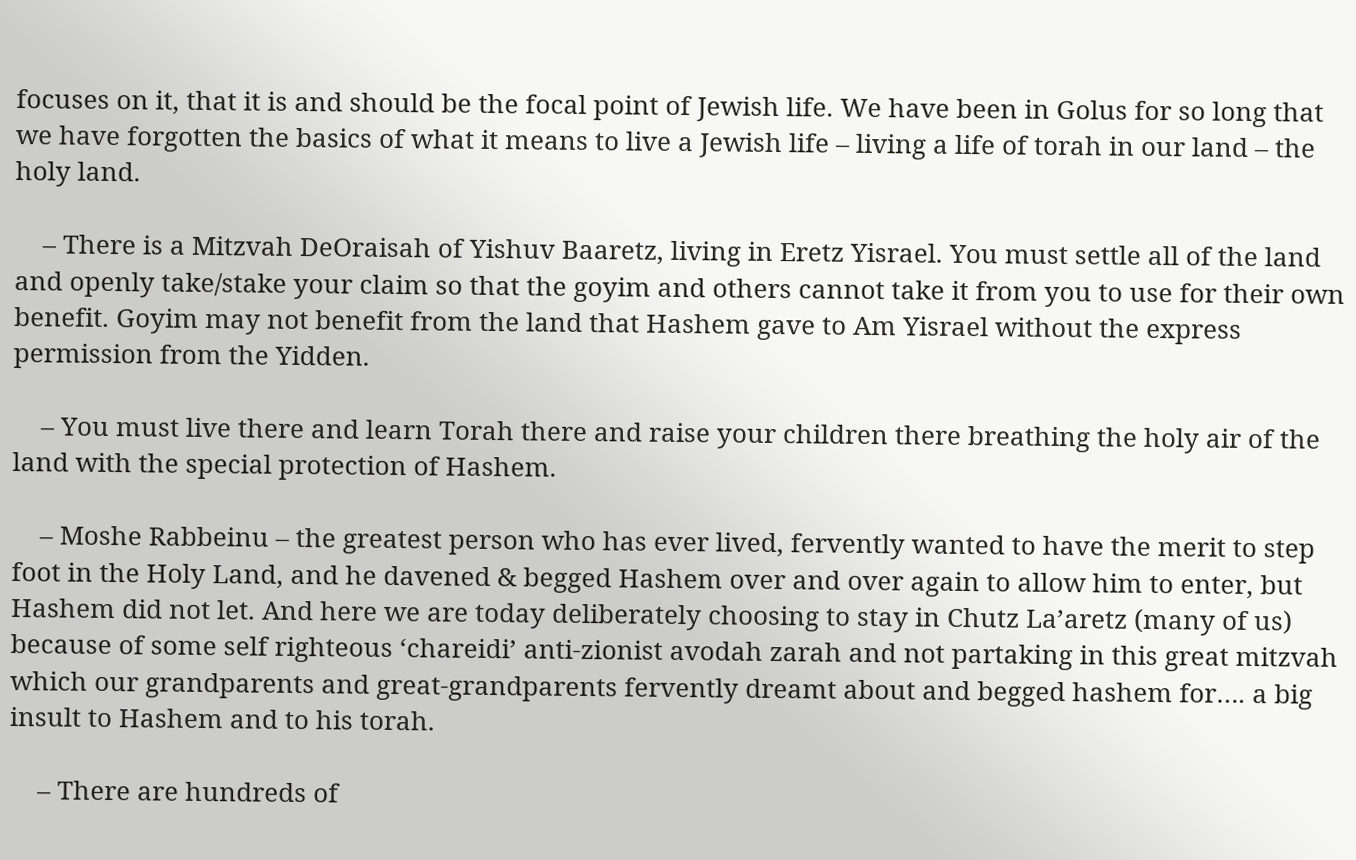focuses on it, that it is and should be the focal point of Jewish life. We have been in Golus for so long that we have forgotten the basics of what it means to live a Jewish life – living a life of torah in our land – the holy land.

    – There is a Mitzvah DeOraisah of Yishuv Baaretz, living in Eretz Yisrael. You must settle all of the land and openly take/stake your claim so that the goyim and others cannot take it from you to use for their own benefit. Goyim may not benefit from the land that Hashem gave to Am Yisrael without the express permission from the Yidden.

    – You must live there and learn Torah there and raise your children there breathing the holy air of the land with the special protection of Hashem.

    – Moshe Rabbeinu – the greatest person who has ever lived, fervently wanted to have the merit to step foot in the Holy Land, and he davened & begged Hashem over and over again to allow him to enter, but Hashem did not let. And here we are today deliberately choosing to stay in Chutz La’aretz (many of us) because of some self righteous ‘chareidi’ anti-zionist avodah zarah and not partaking in this great mitzvah which our grandparents and great-grandparents fervently dreamt about and begged hashem for…. a big insult to Hashem and to his torah.

    – There are hundreds of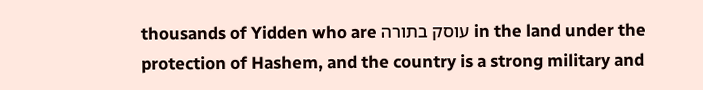thousands of Yidden who are עוסק בתורה in the land under the protection of Hashem, and the country is a strong military and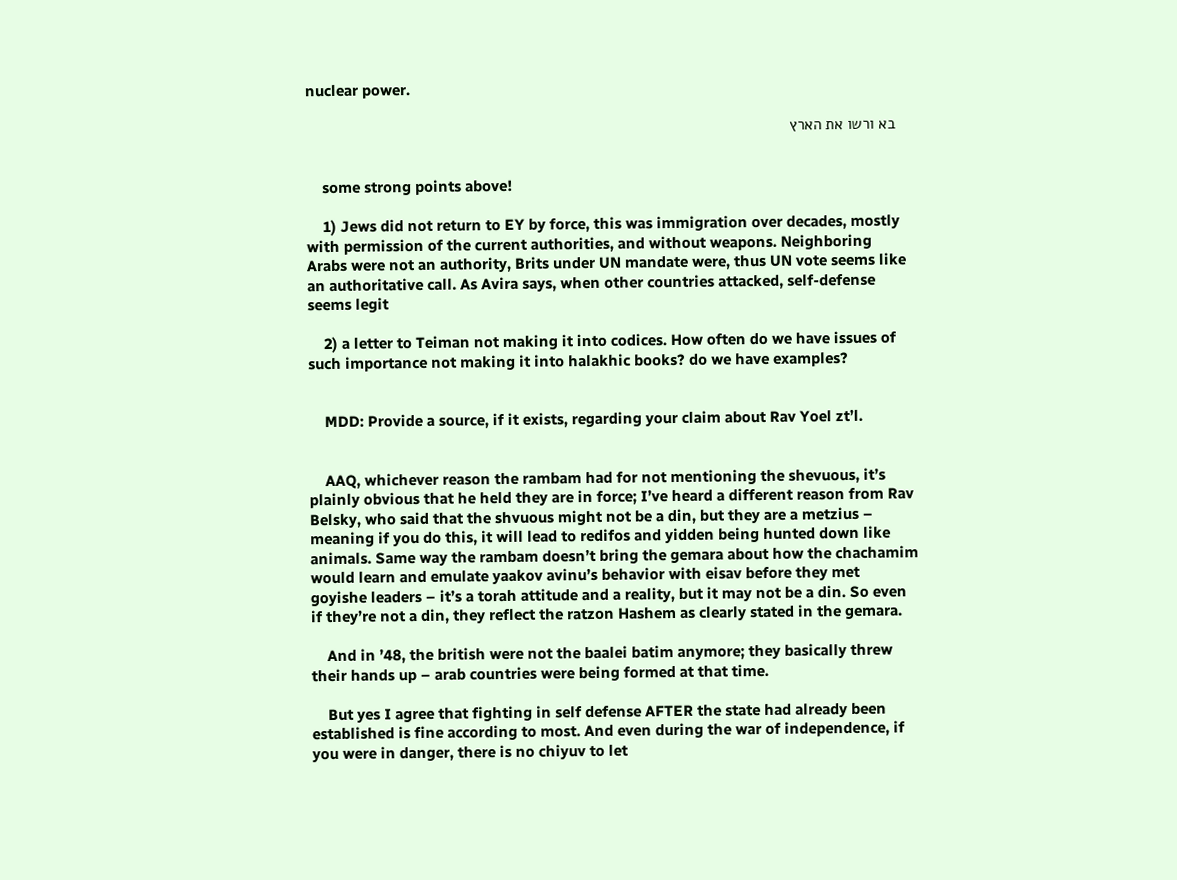nuclear power.

    בא ורשו את הארץ


    some strong points above!

    1) Jews did not return to EY by force, this was immigration over decades, mostly with permission of the current authorities, and without weapons. Neighboring Arabs were not an authority, Brits under UN mandate were, thus UN vote seems like an authoritative call. As Avira says, when other countries attacked, self-defense seems legit

    2) a letter to Teiman not making it into codices. How often do we have issues of such importance not making it into halakhic books? do we have examples?


    MDD: Provide a source, if it exists, regarding your claim about Rav Yoel zt’l.


    AAQ, whichever reason the rambam had for not mentioning the shevuous, it’s plainly obvious that he held they are in force; I’ve heard a different reason from Rav Belsky, who said that the shvuous might not be a din, but they are a metzius – meaning if you do this, it will lead to redifos and yidden being hunted down like animals. Same way the rambam doesn’t bring the gemara about how the chachamim would learn and emulate yaakov avinu’s behavior with eisav before they met goyishe leaders – it’s a torah attitude and a reality, but it may not be a din. So even if they’re not a din, they reflect the ratzon Hashem as clearly stated in the gemara.

    And in ’48, the british were not the baalei batim anymore; they basically threw their hands up – arab countries were being formed at that time.

    But yes I agree that fighting in self defense AFTER the state had already been established is fine according to most. And even during the war of independence, if you were in danger, there is no chiyuv to let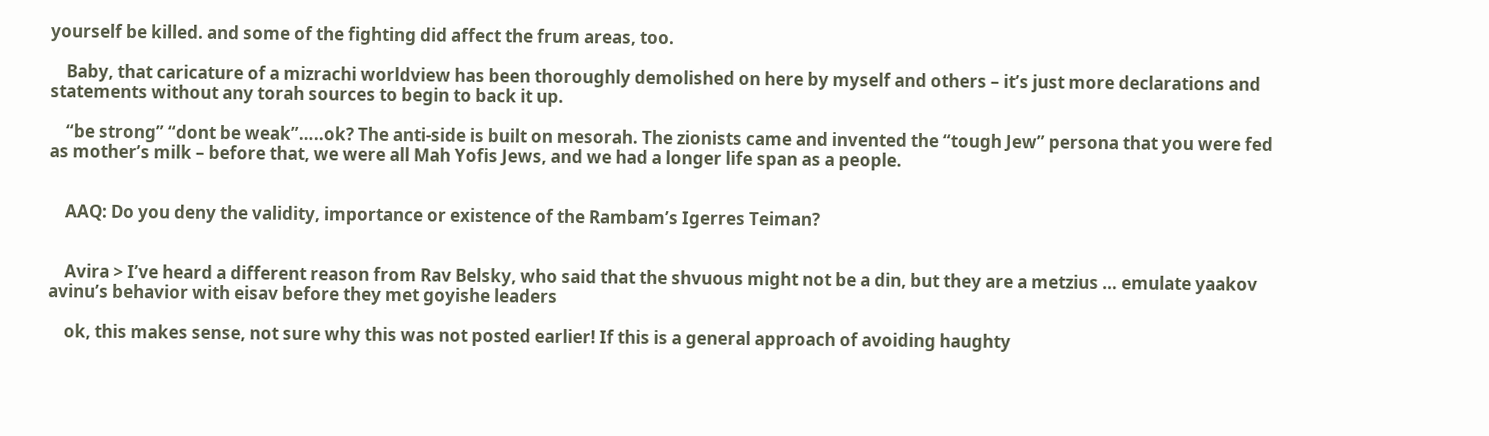yourself be killed. and some of the fighting did affect the frum areas, too.

    Baby, that caricature of a mizrachi worldview has been thoroughly demolished on here by myself and others – it’s just more declarations and statements without any torah sources to begin to back it up.

    “be strong” “dont be weak”…..ok? The anti-side is built on mesorah. The zionists came and invented the “tough Jew” persona that you were fed as mother’s milk – before that, we were all Mah Yofis Jews, and we had a longer life span as a people.


    AAQ: Do you deny the validity, importance or existence of the Rambam’s Igerres Teiman?


    Avira > I’ve heard a different reason from Rav Belsky, who said that the shvuous might not be a din, but they are a metzius … emulate yaakov avinu’s behavior with eisav before they met goyishe leaders

    ok, this makes sense, not sure why this was not posted earlier! If this is a general approach of avoiding haughty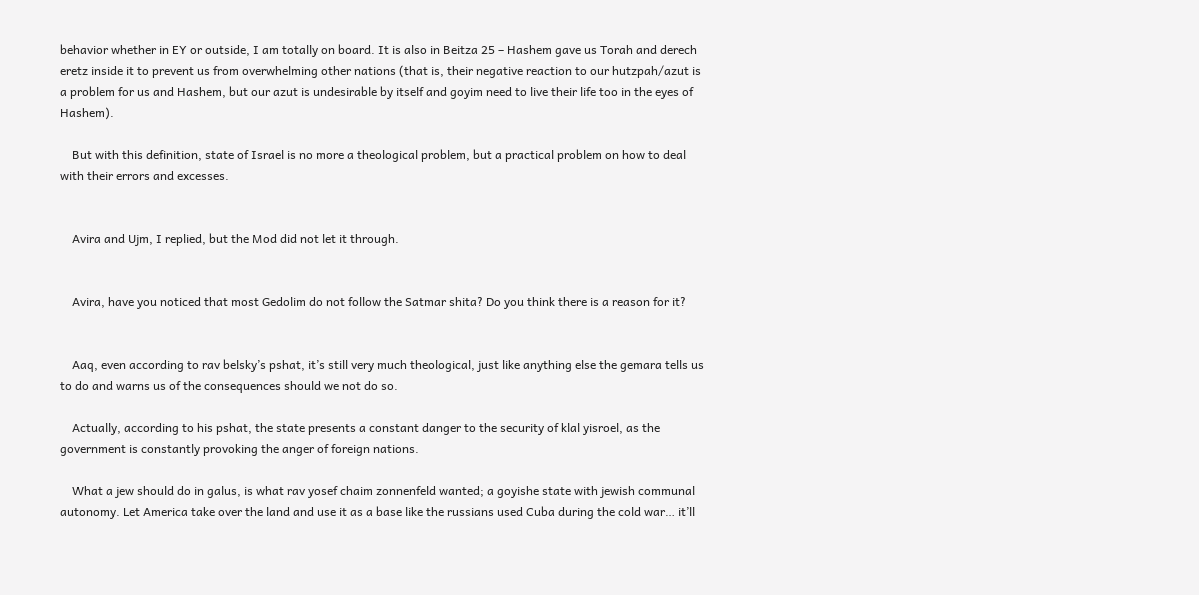behavior whether in EY or outside, I am totally on board. It is also in Beitza 25 – Hashem gave us Torah and derech eretz inside it to prevent us from overwhelming other nations (that is, their negative reaction to our hutzpah/azut is a problem for us and Hashem, but our azut is undesirable by itself and goyim need to live their life too in the eyes of Hashem).

    But with this definition, state of Israel is no more a theological problem, but a practical problem on how to deal with their errors and excesses.


    Avira and Ujm, I replied, but the Mod did not let it through.


    Avira, have you noticed that most Gedolim do not follow the Satmar shita? Do you think there is a reason for it?


    Aaq, even according to rav belsky’s pshat, it’s still very much theological, just like anything else the gemara tells us to do and warns us of the consequences should we not do so.

    Actually, according to his pshat, the state presents a constant danger to the security of klal yisroel, as the government is constantly provoking the anger of foreign nations.

    What a jew should do in galus, is what rav yosef chaim zonnenfeld wanted; a goyishe state with jewish communal autonomy. Let America take over the land and use it as a base like the russians used Cuba during the cold war… it’ll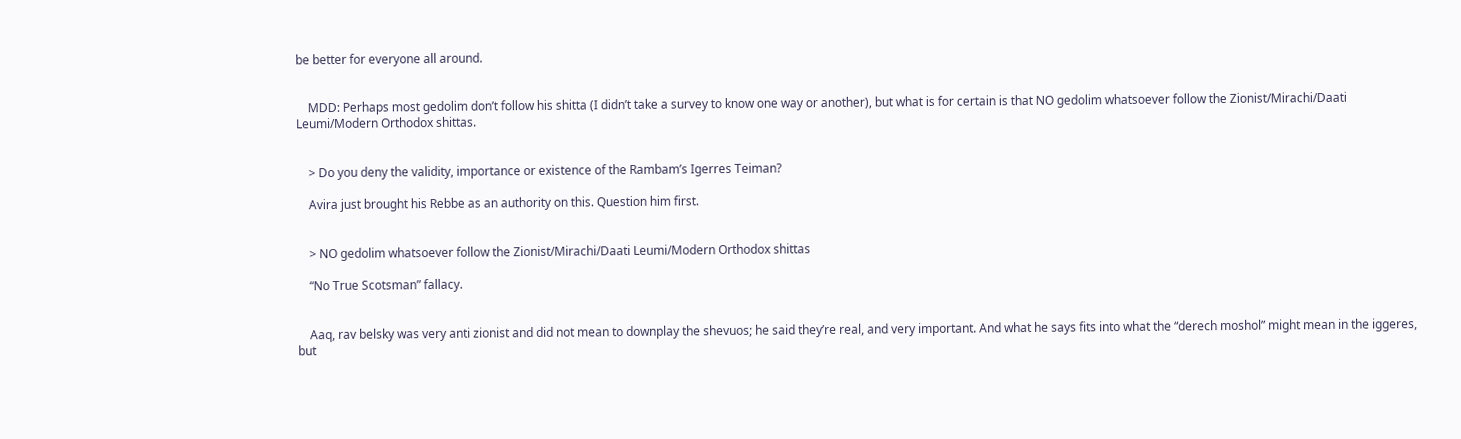be better for everyone all around.


    MDD: Perhaps most gedolim don’t follow his shitta (I didn’t take a survey to know one way or another), but what is for certain is that NO gedolim whatsoever follow the Zionist/Mirachi/Daati Leumi/Modern Orthodox shittas.


    > Do you deny the validity, importance or existence of the Rambam’s Igerres Teiman?

    Avira just brought his Rebbe as an authority on this. Question him first.


    > NO gedolim whatsoever follow the Zionist/Mirachi/Daati Leumi/Modern Orthodox shittas

    “No True Scotsman” fallacy.


    Aaq, rav belsky was very anti zionist and did not mean to downplay the shevuos; he said they’re real, and very important. And what he says fits into what the “derech moshol” might mean in the iggeres, but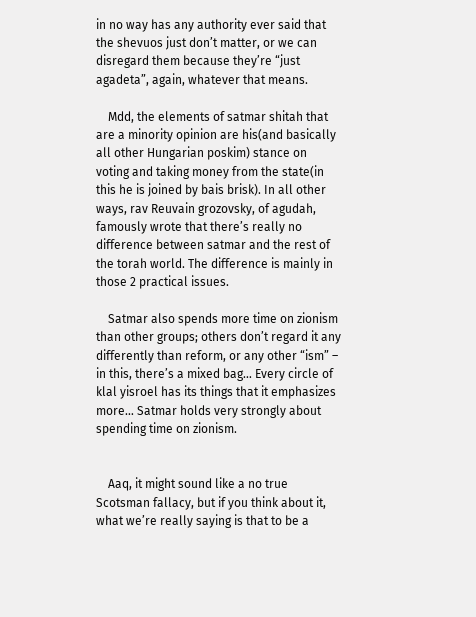in no way has any authority ever said that the shevuos just don’t matter, or we can disregard them because they’re “just agadeta”, again, whatever that means.

    Mdd, the elements of satmar shitah that are a minority opinion are his(and basically all other Hungarian poskim) stance on voting and taking money from the state(in this he is joined by bais brisk). In all other ways, rav Reuvain grozovsky, of agudah, famously wrote that there’s really no difference between satmar and the rest of the torah world. The difference is mainly in those 2 practical issues.

    Satmar also spends more time on zionism than other groups; others don’t regard it any differently than reform, or any other “ism” – in this, there’s a mixed bag… Every circle of klal yisroel has its things that it emphasizes more… Satmar holds very strongly about spending time on zionism.


    Aaq, it might sound like a no true Scotsman fallacy, but if you think about it, what we’re really saying is that to be a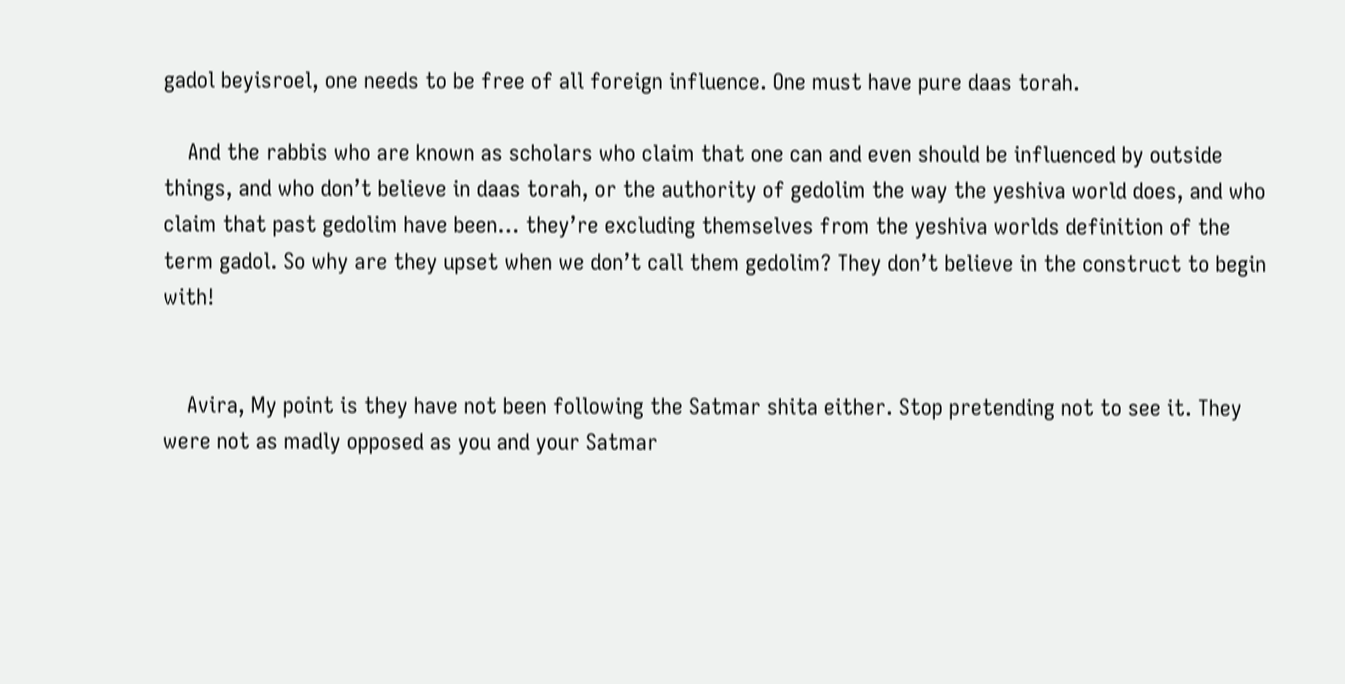gadol beyisroel, one needs to be free of all foreign influence. One must have pure daas torah.

    And the rabbis who are known as scholars who claim that one can and even should be influenced by outside things, and who don’t believe in daas torah, or the authority of gedolim the way the yeshiva world does, and who claim that past gedolim have been… they’re excluding themselves from the yeshiva worlds definition of the term gadol. So why are they upset when we don’t call them gedolim? They don’t believe in the construct to begin with!


    Avira, My point is they have not been following the Satmar shita either. Stop pretending not to see it. They were not as madly opposed as you and your Satmar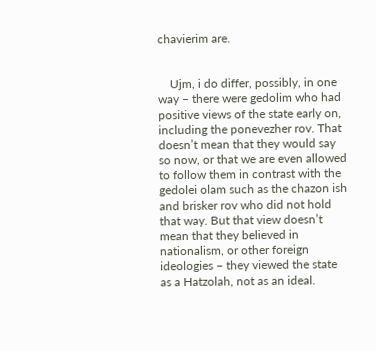chavierim are.


    Ujm, i do differ, possibly, in one way – there were gedolim who had positive views of the state early on, including the ponevezher rov. That doesn’t mean that they would say so now, or that we are even allowed to follow them in contrast with the gedolei olam such as the chazon ish and brisker rov who did not hold that way. But that view doesn’t mean that they believed in nationalism, or other foreign ideologies – they viewed the state as a Hatzolah, not as an ideal.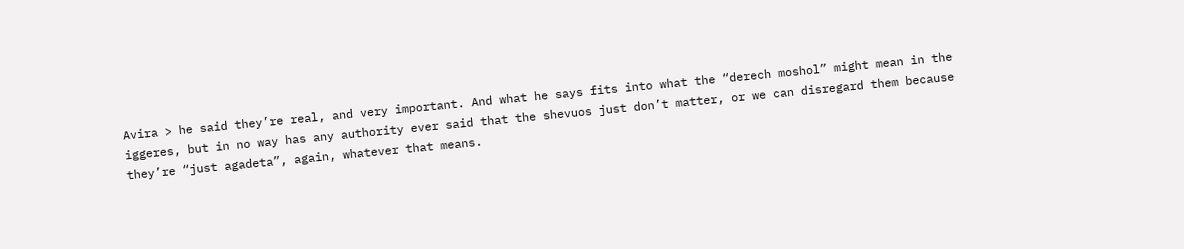Avira > he said they’re real, and very important. And what he says fits into what the “derech moshol” might mean in the iggeres, but in no way has any authority ever said that the shevuos just don’t matter, or we can disregard them because they’re “just agadeta”, again, whatever that means.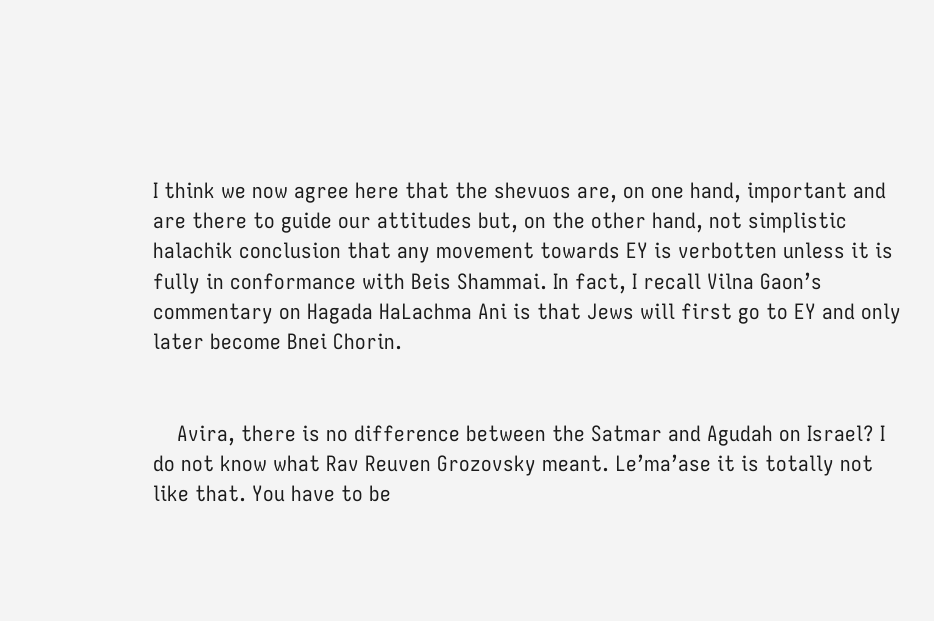I think we now agree here that the shevuos are, on one hand, important and are there to guide our attitudes but, on the other hand, not simplistic halachik conclusion that any movement towards EY is verbotten unless it is fully in conformance with Beis Shammai. In fact, I recall Vilna Gaon’s commentary on Hagada HaLachma Ani is that Jews will first go to EY and only later become Bnei Chorin.


    Avira, there is no difference between the Satmar and Agudah on Israel? I do not know what Rav Reuven Grozovsky meant. Le’ma’ase it is totally not like that. You have to be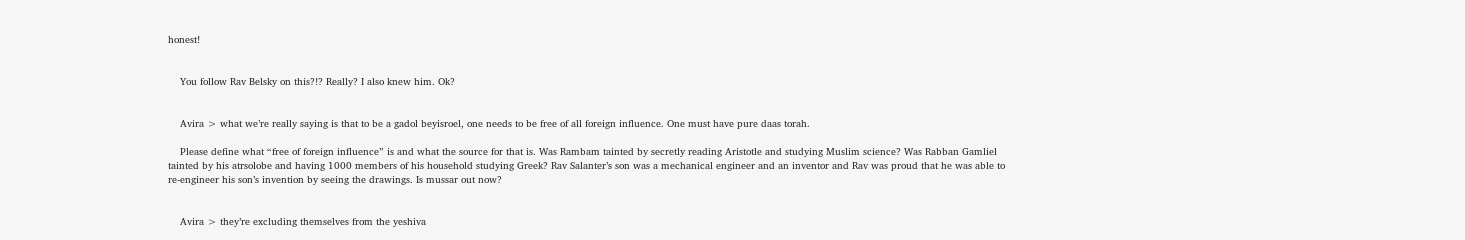honest!


    You follow Rav Belsky on this?!? Really? I also knew him. Ok?


    Avira > what we’re really saying is that to be a gadol beyisroel, one needs to be free of all foreign influence. One must have pure daas torah.

    Please define what “free of foreign influence” is and what the source for that is. Was Rambam tainted by secretly reading Aristotle and studying Muslim science? Was Rabban Gamliel tainted by his atrsolobe and having 1000 members of his household studying Greek? Rav Salanter’s son was a mechanical engineer and an inventor and Rav was proud that he was able to re-engineer his son’s invention by seeing the drawings. Is mussar out now?


    Avira > they’re excluding themselves from the yeshiva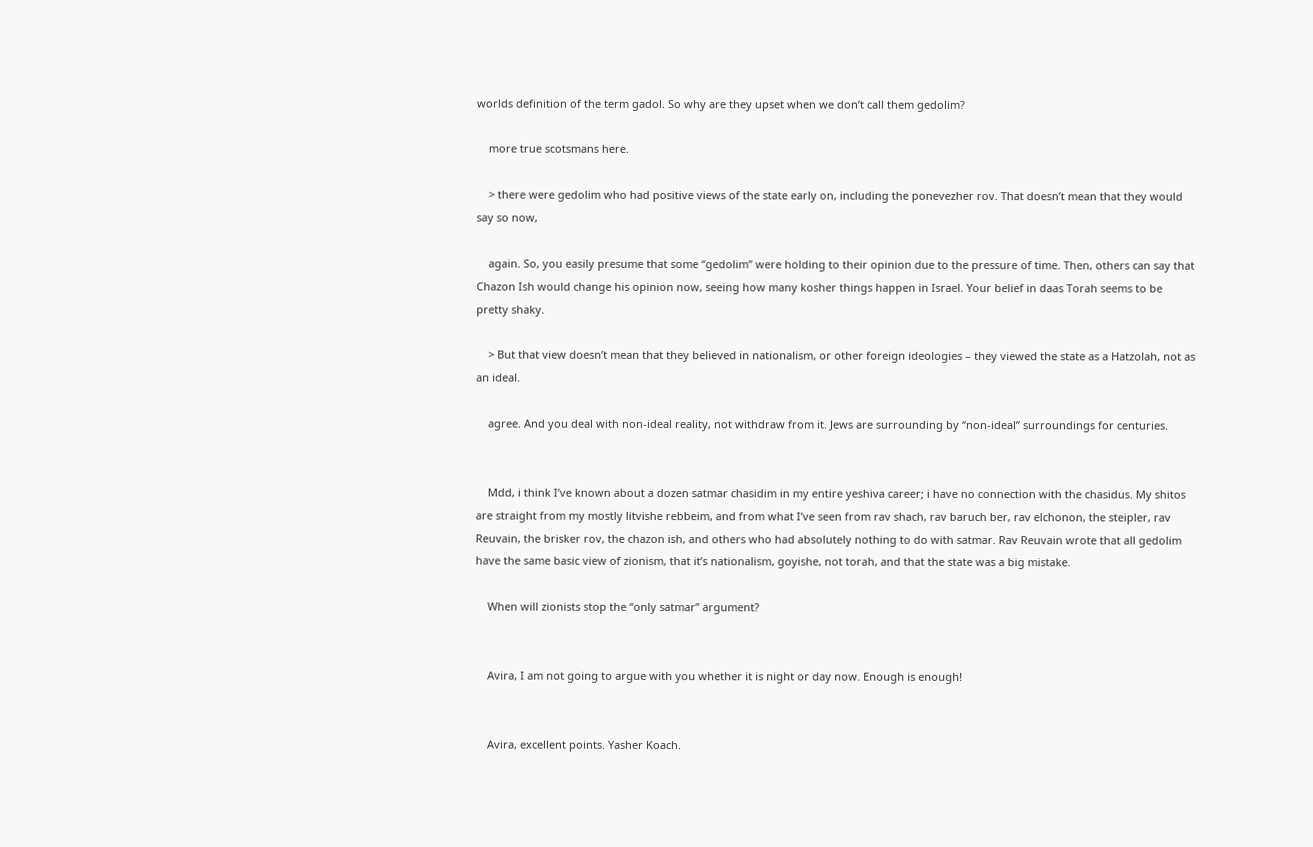worlds definition of the term gadol. So why are they upset when we don’t call them gedolim?

    more true scotsmans here.

    > there were gedolim who had positive views of the state early on, including the ponevezher rov. That doesn’t mean that they would say so now,

    again. So, you easily presume that some “gedolim” were holding to their opinion due to the pressure of time. Then, others can say that Chazon Ish would change his opinion now, seeing how many kosher things happen in Israel. Your belief in daas Torah seems to be pretty shaky.

    > But that view doesn’t mean that they believed in nationalism, or other foreign ideologies – they viewed the state as a Hatzolah, not as an ideal.

    agree. And you deal with non-ideal reality, not withdraw from it. Jews are surrounding by “non-ideal” surroundings for centuries.


    Mdd, i think I’ve known about a dozen satmar chasidim in my entire yeshiva career; i have no connection with the chasidus. My shitos are straight from my mostly litvishe rebbeim, and from what I’ve seen from rav shach, rav baruch ber, rav elchonon, the steipler, rav Reuvain, the brisker rov, the chazon ish, and others who had absolutely nothing to do with satmar. Rav Reuvain wrote that all gedolim have the same basic view of zionism, that it’s nationalism, goyishe, not torah, and that the state was a big mistake.

    When will zionists stop the “only satmar” argument?


    Avira, I am not going to argue with you whether it is night or day now. Enough is enough!


    Avira, excellent points. Yasher Koach.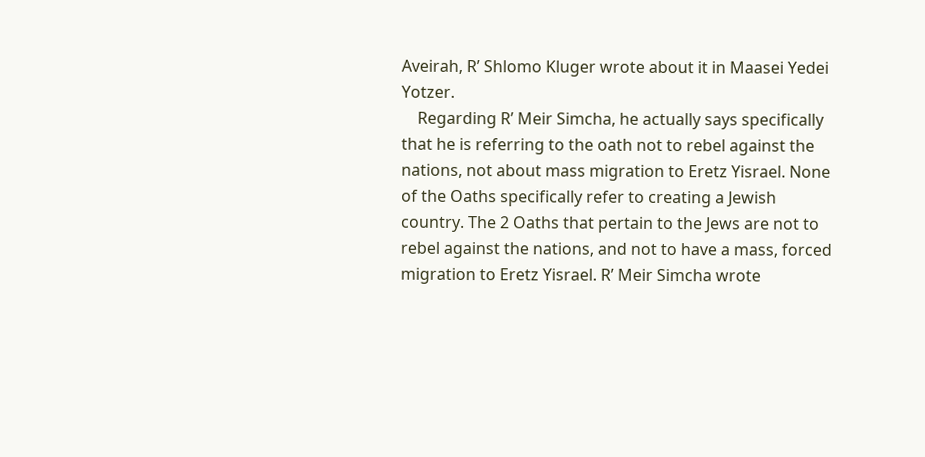Aveirah, R’ Shlomo Kluger wrote about it in Maasei Yedei Yotzer.
    Regarding R’ Meir Simcha, he actually says specifically that he is referring to the oath not to rebel against the nations, not about mass migration to Eretz Yisrael. None of the Oaths specifically refer to creating a Jewish country. The 2 Oaths that pertain to the Jews are not to rebel against the nations, and not to have a mass, forced migration to Eretz Yisrael. R’ Meir Simcha wrote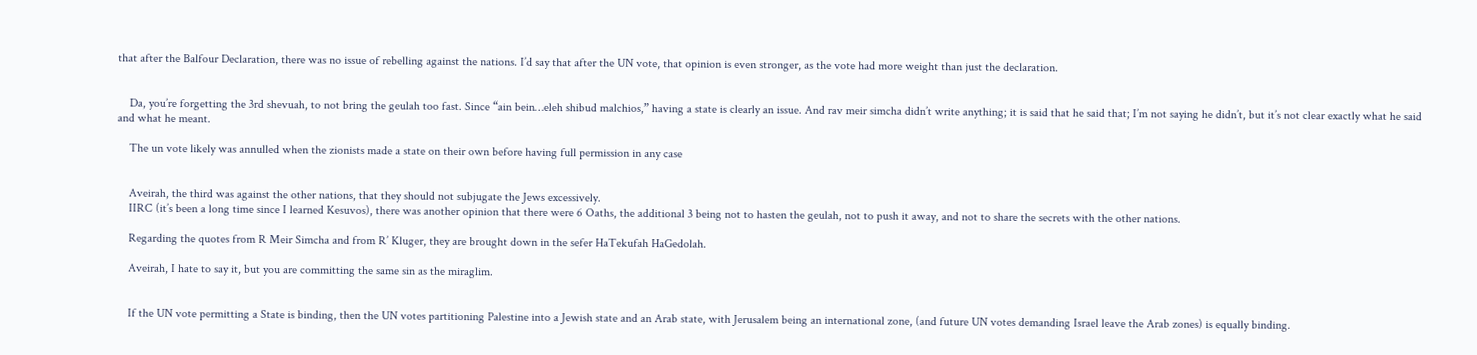that after the Balfour Declaration, there was no issue of rebelling against the nations. I’d say that after the UN vote, that opinion is even stronger, as the vote had more weight than just the declaration.


    Da, you’re forgetting the 3rd shevuah, to not bring the geulah too fast. Since “ain bein…eleh shibud malchios,” having a state is clearly an issue. And rav meir simcha didn’t write anything; it is said that he said that; I’m not saying he didn’t, but it’s not clear exactly what he said and what he meant.

    The un vote likely was annulled when the zionists made a state on their own before having full permission in any case


    Aveirah, the third was against the other nations, that they should not subjugate the Jews excessively.
    IIRC (it’s been a long time since I learned Kesuvos), there was another opinion that there were 6 Oaths, the additional 3 being not to hasten the geulah, not to push it away, and not to share the secrets with the other nations.

    Regarding the quotes from R Meir Simcha and from R’ Kluger, they are brought down in the sefer HaTekufah HaGedolah.

    Aveirah, I hate to say it, but you are committing the same sin as the miraglim.


    If the UN vote permitting a State is binding, then the UN votes partitioning Palestine into a Jewish state and an Arab state, with Jerusalem being an international zone, (and future UN votes demanding Israel leave the Arab zones) is equally binding.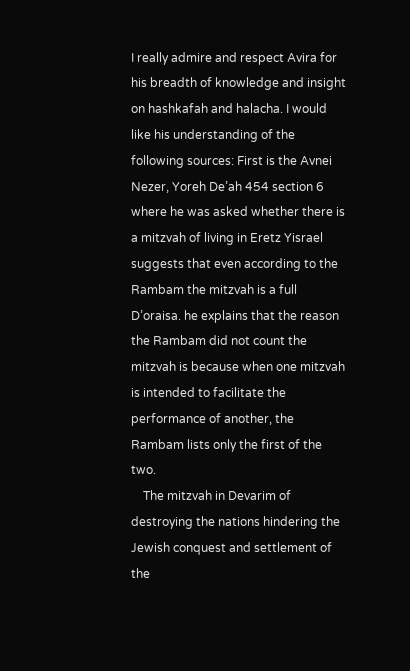I really admire and respect Avira for his breadth of knowledge and insight on hashkafah and halacha. I would like his understanding of the following sources: First is the Avnei Nezer, Yoreh De’ah 454 section 6 where he was asked whether there is a mitzvah of living in Eretz Yisrael suggests that even according to the Rambam the mitzvah is a full D’oraisa. he explains that the reason the Rambam did not count the mitzvah is because when one mitzvah is intended to facilitate the performance of another, the Rambam lists only the first of the two.
    The mitzvah in Devarim of destroying the nations hindering the Jewish conquest and settlement of the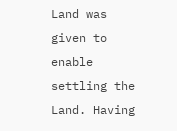Land was given to enable settling the Land. Having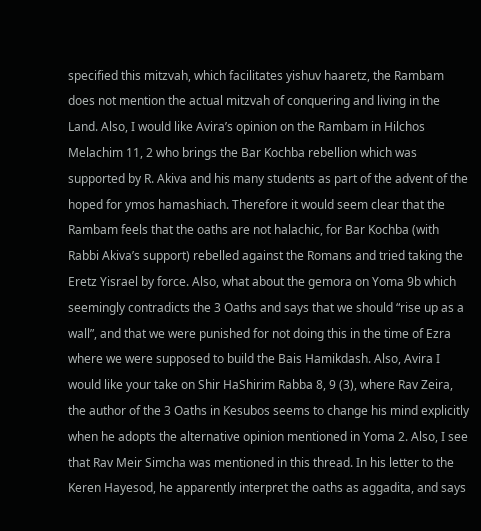specified this mitzvah, which facilitates yishuv haaretz, the Rambam does not mention the actual mitzvah of conquering and living in the Land. Also, I would like Avira’s opinion on the Rambam in Hilchos Melachim 11, 2 who brings the Bar Kochba rebellion which was supported by R. Akiva and his many students as part of the advent of the hoped for ymos hamashiach. Therefore it would seem clear that the Rambam feels that the oaths are not halachic, for Bar Kochba (with Rabbi Akiva’s support) rebelled against the Romans and tried taking the Eretz Yisrael by force. Also, what about the gemora on Yoma 9b which seemingly contradicts the 3 Oaths and says that we should “rise up as a wall”, and that we were punished for not doing this in the time of Ezra where we were supposed to build the Bais Hamikdash. Also, Avira I would like your take on Shir HaShirim Rabba 8, 9 (3), where Rav Zeira, the author of the 3 Oaths in Kesubos seems to change his mind explicitly when he adopts the alternative opinion mentioned in Yoma 2. Also, I see that Rav Meir Simcha was mentioned in this thread. In his letter to the Keren Hayesod, he apparently interpret the oaths as aggadita, and says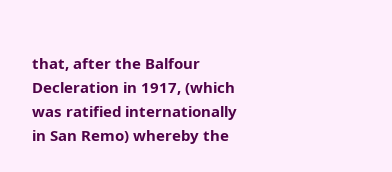that, after the Balfour Decleration in 1917, (which was ratified internationally in San Remo) whereby the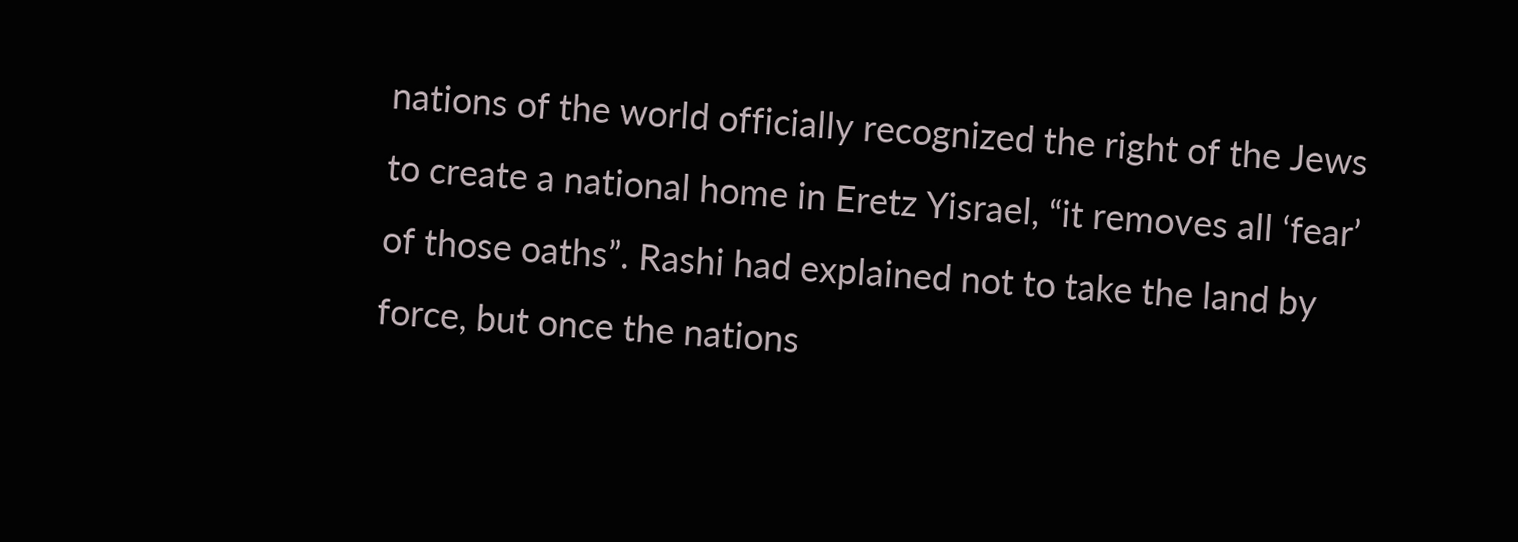nations of the world officially recognized the right of the Jews to create a national home in Eretz Yisrael, “it removes all ‘fear’ of those oaths”. Rashi had explained not to take the land by force, but once the nations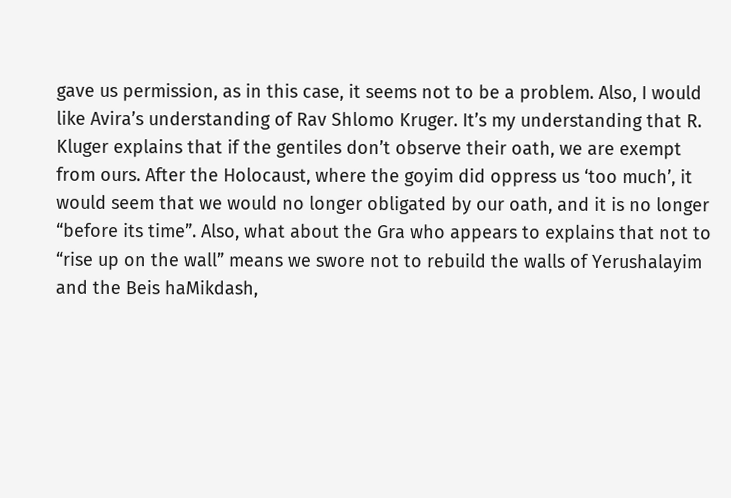gave us permission, as in this case, it seems not to be a problem. Also, I would like Avira’s understanding of Rav Shlomo Kruger. It’s my understanding that R. Kluger explains that if the gentiles don’t observe their oath, we are exempt from ours. After the Holocaust, where the goyim did oppress us ‘too much’, it would seem that we would no longer obligated by our oath, and it is no longer “before its time”. Also, what about the Gra who appears to explains that not to “rise up on the wall” means we swore not to rebuild the walls of Yerushalayim and the Beis haMikdash,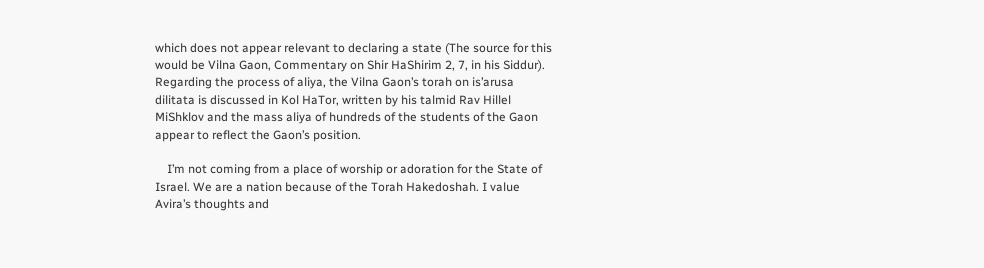which does not appear relevant to declaring a state (The source for this would be Vilna Gaon, Commentary on Shir HaShirim 2, 7, in his Siddur). Regarding the process of aliya, the Vilna Gaon’s torah on is’arusa dilitata is discussed in Kol HaTor, written by his talmid Rav Hillel MiShklov and the mass aliya of hundreds of the students of the Gaon appear to reflect the Gaon’s position.

    I’m not coming from a place of worship or adoration for the State of Israel. We are a nation because of the Torah Hakedoshah. I value Avira’s thoughts and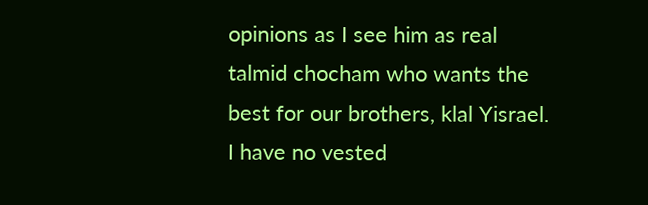opinions as I see him as real talmid chocham who wants the best for our brothers, klal Yisrael. I have no vested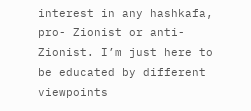interest in any hashkafa, pro- Zionist or anti-Zionist. I’m just here to be educated by different viewpoints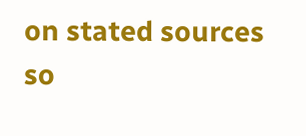on stated sources so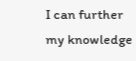I can further my knowledge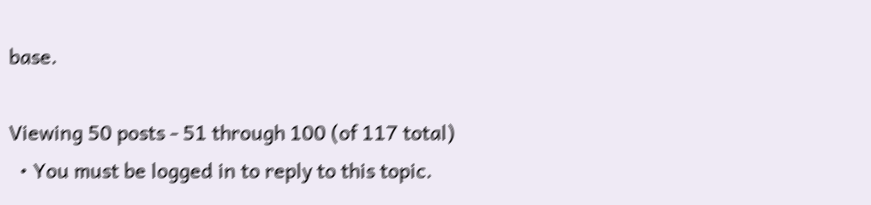base.

Viewing 50 posts - 51 through 100 (of 117 total)
  • You must be logged in to reply to this topic.